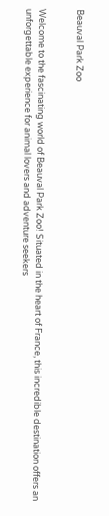Beauval Park Zoo


Welcome to the fascinating world of Beauval Park Zoo! Situated in the heart of France, this incredible destination offers an unforgettable experience for animal lovers and adventure seekers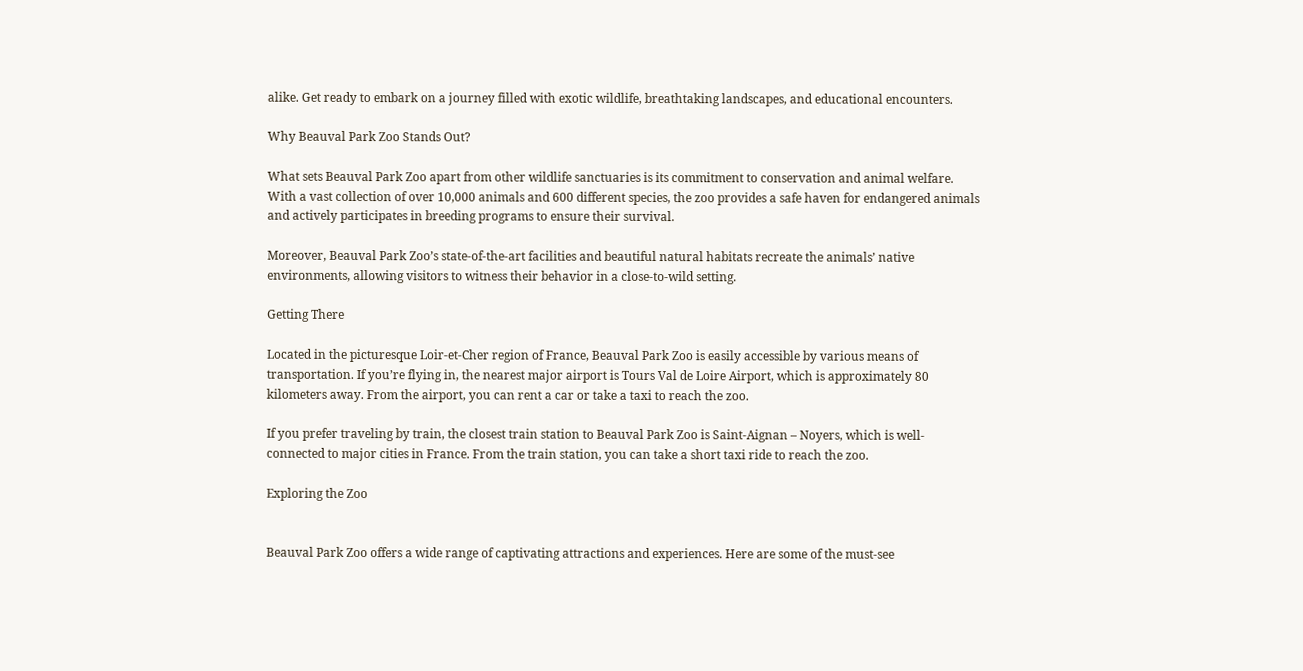alike. Get ready to embark on a journey filled with exotic wildlife, breathtaking landscapes, and educational encounters.

Why Beauval Park Zoo Stands Out?

What sets Beauval Park Zoo apart from other wildlife sanctuaries is its commitment to conservation and animal welfare. With a vast collection of over 10,000 animals and 600 different species, the zoo provides a safe haven for endangered animals and actively participates in breeding programs to ensure their survival.

Moreover, Beauval Park Zoo’s state-of-the-art facilities and beautiful natural habitats recreate the animals’ native environments, allowing visitors to witness their behavior in a close-to-wild setting.

Getting There

Located in the picturesque Loir-et-Cher region of France, Beauval Park Zoo is easily accessible by various means of transportation. If you’re flying in, the nearest major airport is Tours Val de Loire Airport, which is approximately 80 kilometers away. From the airport, you can rent a car or take a taxi to reach the zoo.

If you prefer traveling by train, the closest train station to Beauval Park Zoo is Saint-Aignan – Noyers, which is well-connected to major cities in France. From the train station, you can take a short taxi ride to reach the zoo.

Exploring the Zoo


Beauval Park Zoo offers a wide range of captivating attractions and experiences. Here are some of the must-see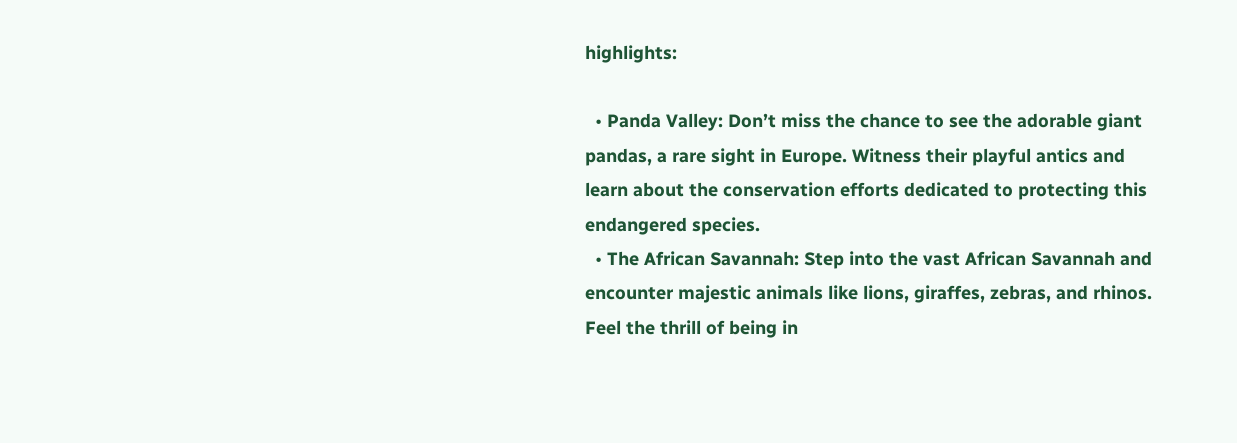highlights:

  • Panda Valley: Don’t miss the chance to see the adorable giant pandas, a rare sight in Europe. Witness their playful antics and learn about the conservation efforts dedicated to protecting this endangered species.
  • The African Savannah: Step into the vast African Savannah and encounter majestic animals like lions, giraffes, zebras, and rhinos. Feel the thrill of being in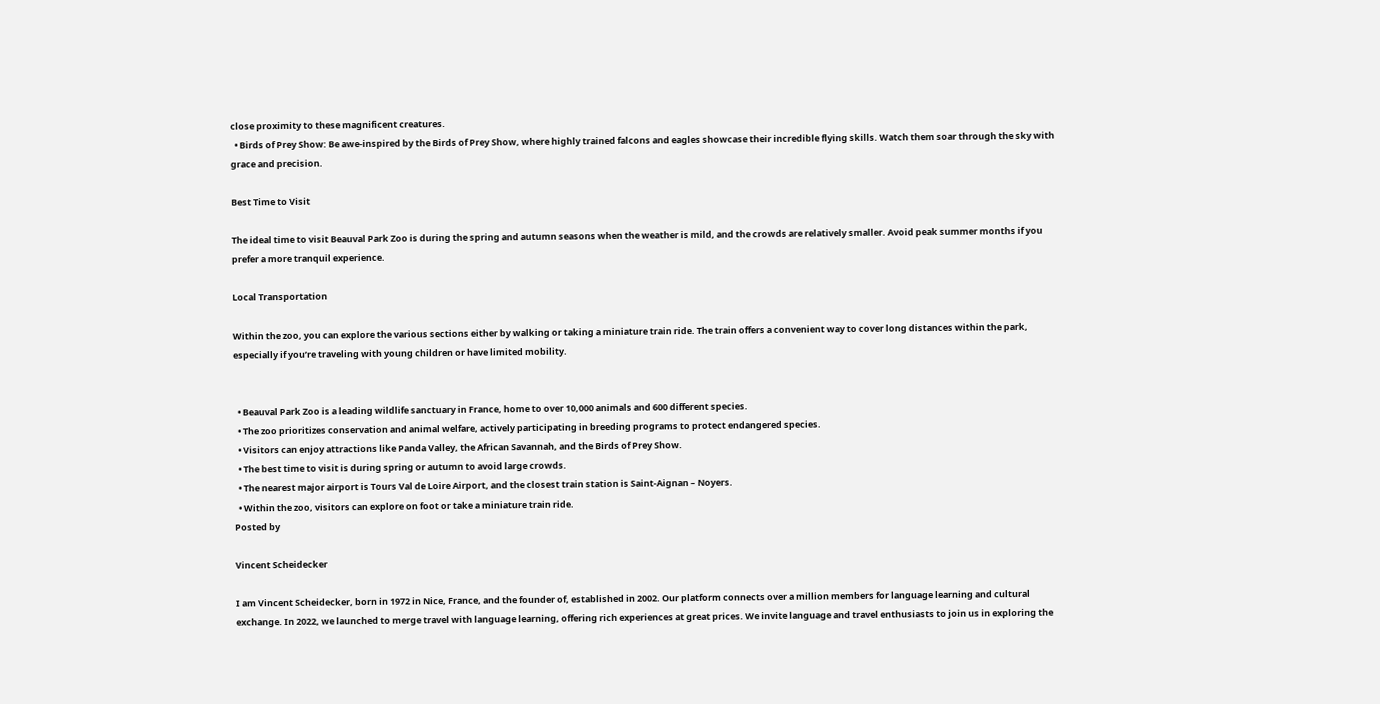close proximity to these magnificent creatures.
  • Birds of Prey Show: Be awe-inspired by the Birds of Prey Show, where highly trained falcons and eagles showcase their incredible flying skills. Watch them soar through the sky with grace and precision.

Best Time to Visit

The ideal time to visit Beauval Park Zoo is during the spring and autumn seasons when the weather is mild, and the crowds are relatively smaller. Avoid peak summer months if you prefer a more tranquil experience.

Local Transportation

Within the zoo, you can explore the various sections either by walking or taking a miniature train ride. The train offers a convenient way to cover long distances within the park, especially if you’re traveling with young children or have limited mobility.


  • Beauval Park Zoo is a leading wildlife sanctuary in France, home to over 10,000 animals and 600 different species.
  • The zoo prioritizes conservation and animal welfare, actively participating in breeding programs to protect endangered species.
  • Visitors can enjoy attractions like Panda Valley, the African Savannah, and the Birds of Prey Show.
  • The best time to visit is during spring or autumn to avoid large crowds.
  • The nearest major airport is Tours Val de Loire Airport, and the closest train station is Saint-Aignan – Noyers.
  • Within the zoo, visitors can explore on foot or take a miniature train ride.
Posted by

Vincent Scheidecker

I am Vincent Scheidecker, born in 1972 in Nice, France, and the founder of, established in 2002. Our platform connects over a million members for language learning and cultural exchange. In 2022, we launched to merge travel with language learning, offering rich experiences at great prices. We invite language and travel enthusiasts to join us in exploring the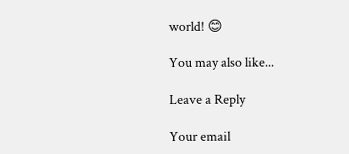world! 😊

You may also like...

Leave a Reply

Your email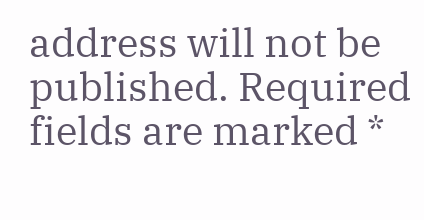address will not be published. Required fields are marked *